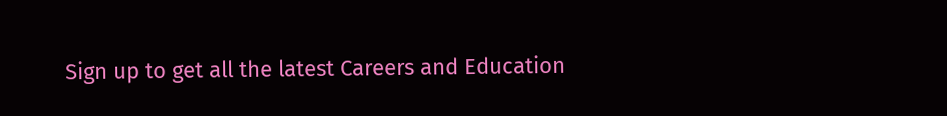Sign up to get all the latest Careers and Education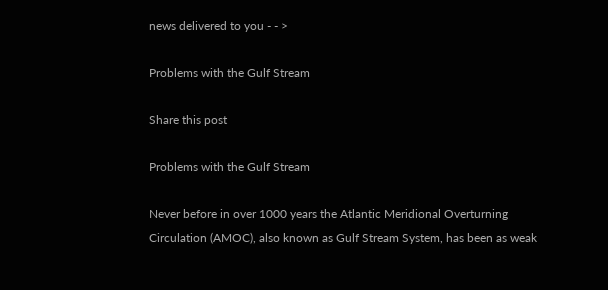news delivered to you - - >

Problems with the Gulf Stream

Share this post

Problems with the Gulf Stream

Never before in over 1000 years the Atlantic Meridional Overturning Circulation (AMOC), also known as Gulf Stream System, has been as weak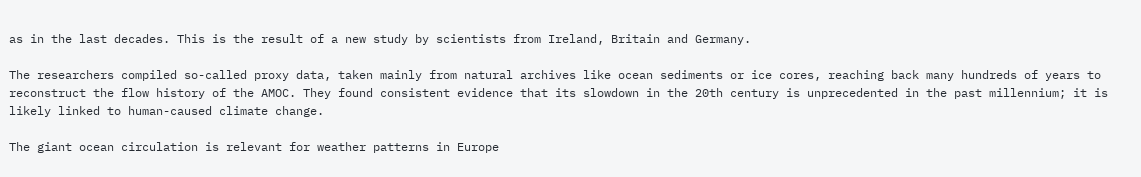as in the last decades. This is the result of a new study by scientists from Ireland, Britain and Germany.

The researchers compiled so-called proxy data, taken mainly from natural archives like ocean sediments or ice cores, reaching back many hundreds of years to reconstruct the flow history of the AMOC. They found consistent evidence that its slowdown in the 20th century is unprecedented in the past millennium; it is likely linked to human-caused climate change.

The giant ocean circulation is relevant for weather patterns in Europe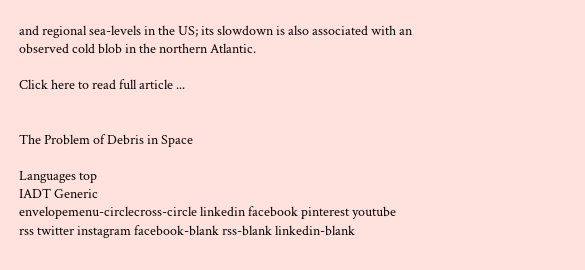and regional sea-levels in the US; its slowdown is also associated with an observed cold blob in the northern Atlantic.

Click here to read full article ...


The Problem of Debris in Space

Languages top
IADT Generic
envelopemenu-circlecross-circle linkedin facebook pinterest youtube rss twitter instagram facebook-blank rss-blank linkedin-blank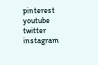pinterest youtube twitter instagram